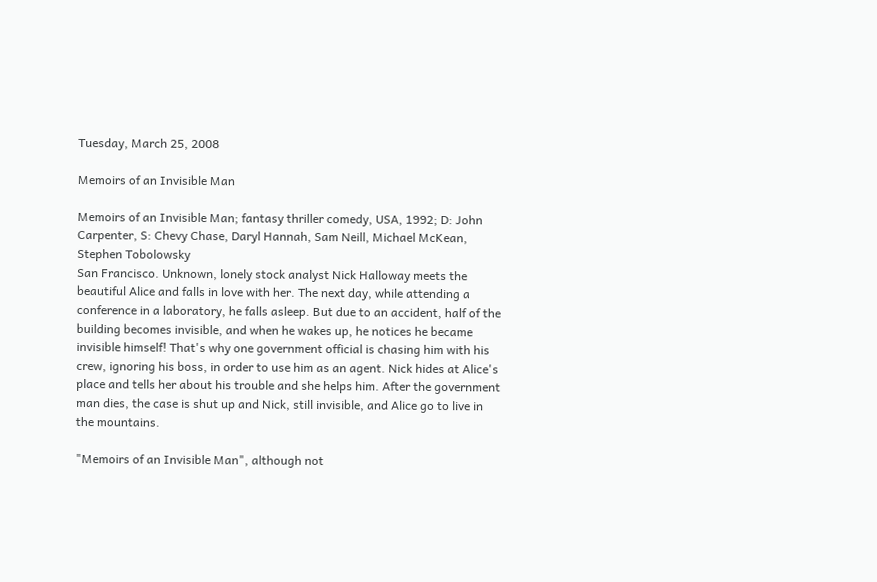Tuesday, March 25, 2008

Memoirs of an Invisible Man

Memoirs of an Invisible Man; fantasy thriller comedy, USA, 1992; D: John Carpenter, S: Chevy Chase, Daryl Hannah, Sam Neill, Michael McKean, Stephen Tobolowsky
San Francisco. Unknown, lonely stock analyst Nick Halloway meets the beautiful Alice and falls in love with her. The next day, while attending a conference in a laboratory, he falls asleep. But due to an accident, half of the building becomes invisible, and when he wakes up, he notices he became invisible himself! That's why one government official is chasing him with his crew, ignoring his boss, in order to use him as an agent. Nick hides at Alice's place and tells her about his trouble and she helps him. After the government man dies, the case is shut up and Nick, still invisible, and Alice go to live in the mountains.

"Memoirs of an Invisible Man", although not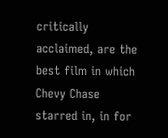critically acclaimed, are the best film in which Chevy Chase starred in, in for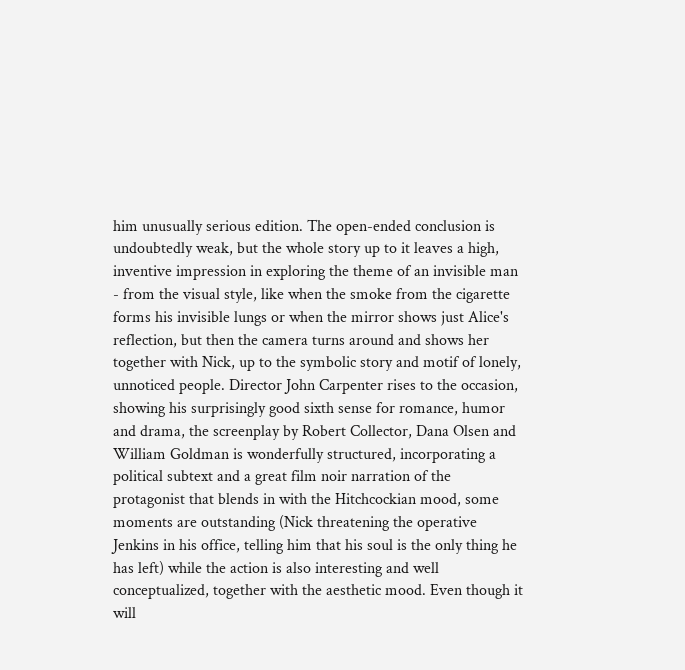him unusually serious edition. The open-ended conclusion is undoubtedly weak, but the whole story up to it leaves a high, inventive impression in exploring the theme of an invisible man - from the visual style, like when the smoke from the cigarette forms his invisible lungs or when the mirror shows just Alice's reflection, but then the camera turns around and shows her together with Nick, up to the symbolic story and motif of lonely, unnoticed people. Director John Carpenter rises to the occasion, showing his surprisingly good sixth sense for romance, humor and drama, the screenplay by Robert Collector, Dana Olsen and William Goldman is wonderfully structured, incorporating a political subtext and a great film noir narration of the protagonist that blends in with the Hitchcockian mood, some moments are outstanding (Nick threatening the operative Jenkins in his office, telling him that his soul is the only thing he has left) while the action is also interesting and well conceptualized, together with the aesthetic mood. Even though it will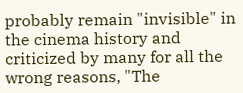probably remain "invisible" in the cinema history and criticized by many for all the wrong reasons, "The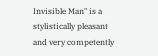Invisible Man" is a stylistically pleasant and very competently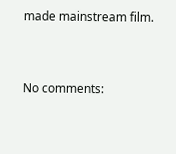made mainstream film.


No comments: